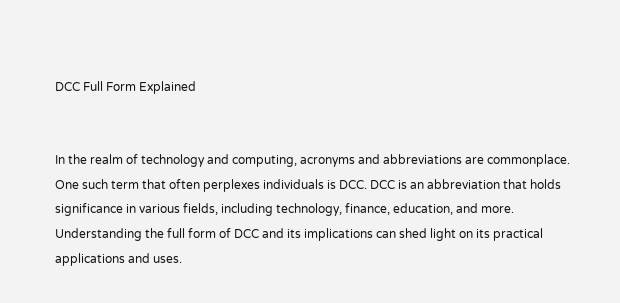DCC Full Form Explained


In the realm of technology and computing, acronyms and abbreviations are commonplace. One such term that often perplexes individuals is DCC. DCC is an abbreviation that holds significance in various fields, including technology, finance, education, and more. Understanding the full form of DCC and its implications can shed light on its practical applications and uses.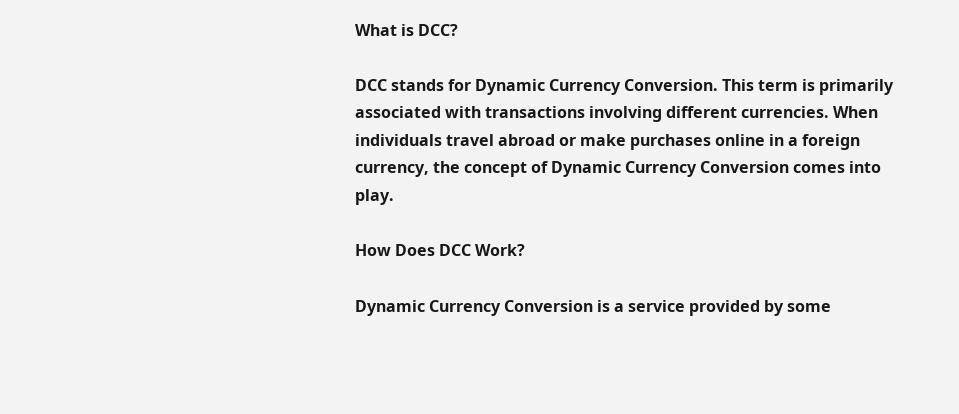What is DCC?

DCC stands for Dynamic Currency Conversion. This term is primarily associated with transactions involving different currencies. When individuals travel abroad or make purchases online in a foreign currency, the concept of Dynamic Currency Conversion comes into play.

How Does DCC Work?

Dynamic Currency Conversion is a service provided by some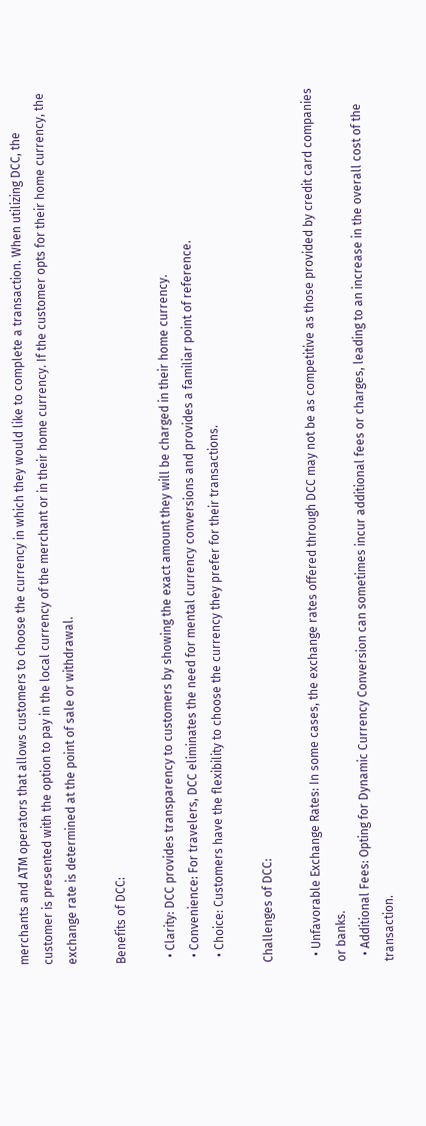merchants and ATM operators that allows customers to choose the currency in which they would like to complete a transaction. When utilizing DCC, the customer is presented with the option to pay in the local currency of the merchant or in their home currency. If the customer opts for their home currency, the exchange rate is determined at the point of sale or withdrawal.

Benefits of DCC:

  • Clarity: DCC provides transparency to customers by showing the exact amount they will be charged in their home currency.
  • Convenience: For travelers, DCC eliminates the need for mental currency conversions and provides a familiar point of reference.
  • Choice: Customers have the flexibility to choose the currency they prefer for their transactions.

Challenges of DCC:

  • Unfavorable Exchange Rates: In some cases, the exchange rates offered through DCC may not be as competitive as those provided by credit card companies or banks.
  • Additional Fees: Opting for Dynamic Currency Conversion can sometimes incur additional fees or charges, leading to an increase in the overall cost of the transaction.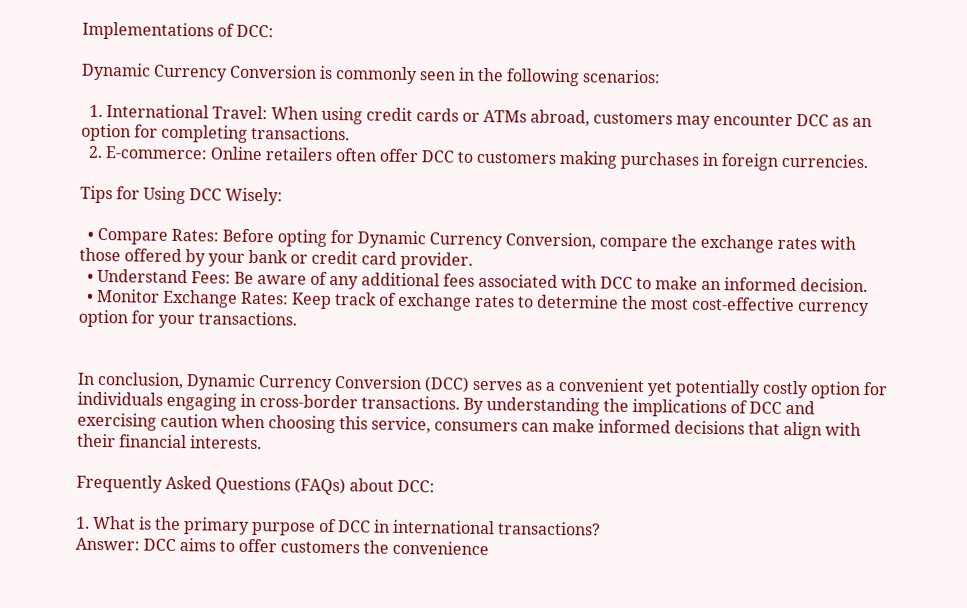Implementations of DCC:

Dynamic Currency Conversion is commonly seen in the following scenarios:

  1. International Travel: When using credit cards or ATMs abroad, customers may encounter DCC as an option for completing transactions.
  2. E-commerce: Online retailers often offer DCC to customers making purchases in foreign currencies.

Tips for Using DCC Wisely:

  • Compare Rates: Before opting for Dynamic Currency Conversion, compare the exchange rates with those offered by your bank or credit card provider.
  • Understand Fees: Be aware of any additional fees associated with DCC to make an informed decision.
  • Monitor Exchange Rates: Keep track of exchange rates to determine the most cost-effective currency option for your transactions.


In conclusion, Dynamic Currency Conversion (DCC) serves as a convenient yet potentially costly option for individuals engaging in cross-border transactions. By understanding the implications of DCC and exercising caution when choosing this service, consumers can make informed decisions that align with their financial interests.

Frequently Asked Questions (FAQs) about DCC:

1. What is the primary purpose of DCC in international transactions?
Answer: DCC aims to offer customers the convenience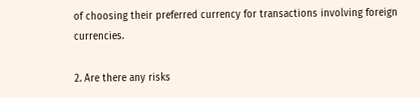of choosing their preferred currency for transactions involving foreign currencies.

2. Are there any risks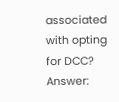associated with opting for DCC?
Answer: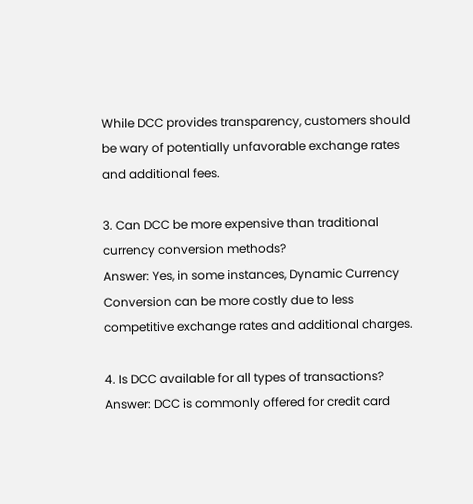While DCC provides transparency, customers should be wary of potentially unfavorable exchange rates and additional fees.

3. Can DCC be more expensive than traditional currency conversion methods?
Answer: Yes, in some instances, Dynamic Currency Conversion can be more costly due to less competitive exchange rates and additional charges.

4. Is DCC available for all types of transactions?
Answer: DCC is commonly offered for credit card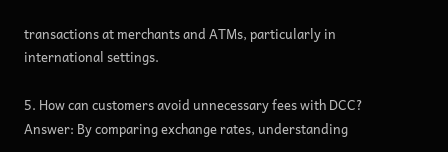transactions at merchants and ATMs, particularly in international settings.

5. How can customers avoid unnecessary fees with DCC?
Answer: By comparing exchange rates, understanding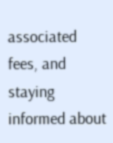associated fees, and staying informed about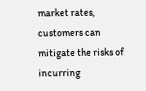market rates, customers can mitigate the risks of incurring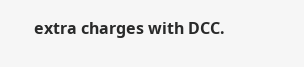extra charges with DCC.